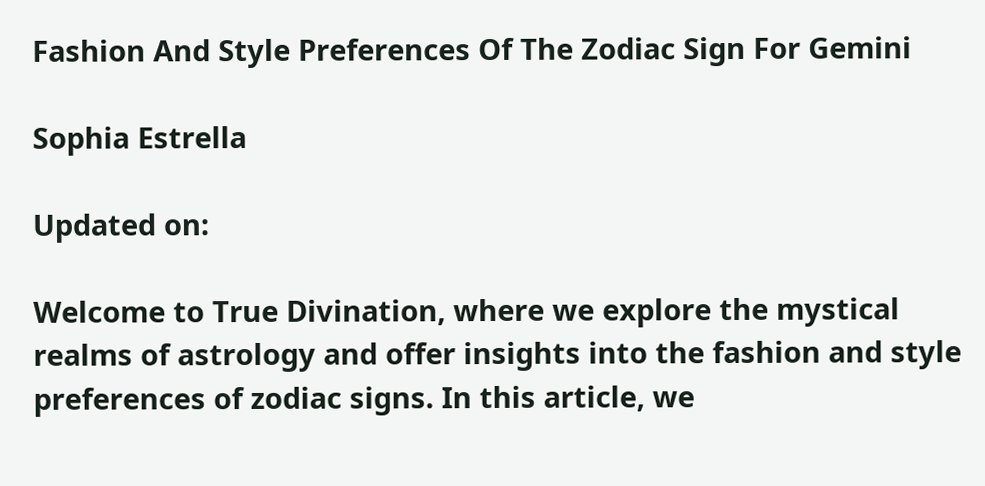Fashion And Style Preferences Of The Zodiac Sign For Gemini

Sophia Estrella

Updated on:

Welcome to True Divination, where we explore the mystical realms of astrology and offer insights into the fashion and style preferences of zodiac signs. In this article, we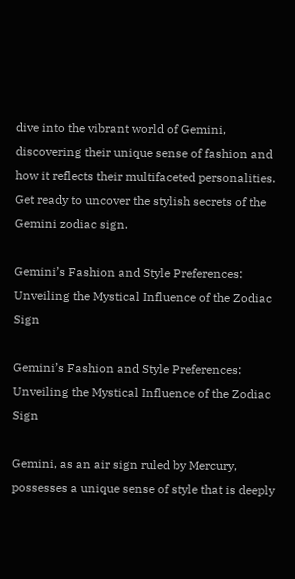dive into the vibrant world of Gemini, discovering their unique sense of fashion and how it reflects their multifaceted personalities. Get ready to uncover the stylish secrets of the Gemini zodiac sign.

Gemini’s Fashion and Style Preferences: Unveiling the Mystical Influence of the Zodiac Sign

Gemini’s Fashion and Style Preferences: Unveiling the Mystical Influence of the Zodiac Sign

Gemini, as an air sign ruled by Mercury, possesses a unique sense of style that is deeply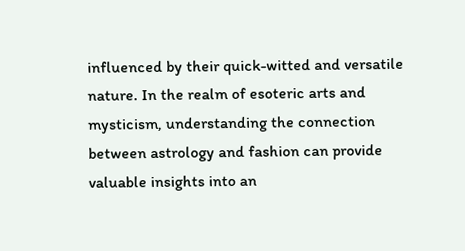influenced by their quick-witted and versatile nature. In the realm of esoteric arts and mysticism, understanding the connection between astrology and fashion can provide valuable insights into an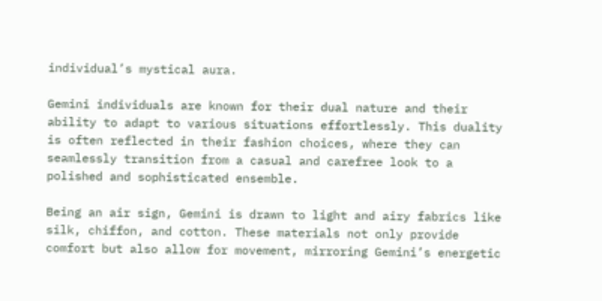individual’s mystical aura.

Gemini individuals are known for their dual nature and their ability to adapt to various situations effortlessly. This duality is often reflected in their fashion choices, where they can seamlessly transition from a casual and carefree look to a polished and sophisticated ensemble.

Being an air sign, Gemini is drawn to light and airy fabrics like silk, chiffon, and cotton. These materials not only provide comfort but also allow for movement, mirroring Gemini’s energetic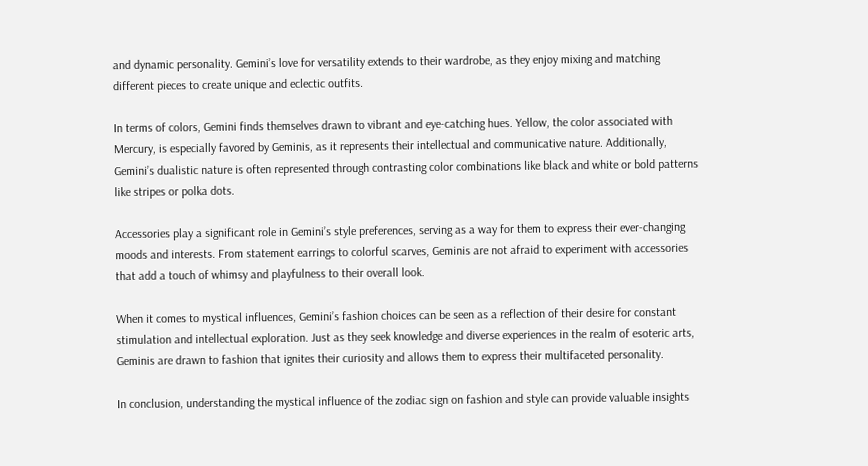and dynamic personality. Gemini’s love for versatility extends to their wardrobe, as they enjoy mixing and matching different pieces to create unique and eclectic outfits.

In terms of colors, Gemini finds themselves drawn to vibrant and eye-catching hues. Yellow, the color associated with Mercury, is especially favored by Geminis, as it represents their intellectual and communicative nature. Additionally, Gemini’s dualistic nature is often represented through contrasting color combinations like black and white or bold patterns like stripes or polka dots.

Accessories play a significant role in Gemini’s style preferences, serving as a way for them to express their ever-changing moods and interests. From statement earrings to colorful scarves, Geminis are not afraid to experiment with accessories that add a touch of whimsy and playfulness to their overall look.

When it comes to mystical influences, Gemini’s fashion choices can be seen as a reflection of their desire for constant stimulation and intellectual exploration. Just as they seek knowledge and diverse experiences in the realm of esoteric arts, Geminis are drawn to fashion that ignites their curiosity and allows them to express their multifaceted personality.

In conclusion, understanding the mystical influence of the zodiac sign on fashion and style can provide valuable insights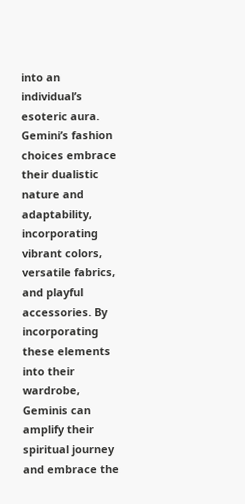into an individual’s esoteric aura. Gemini’s fashion choices embrace their dualistic nature and adaptability, incorporating vibrant colors, versatile fabrics, and playful accessories. By incorporating these elements into their wardrobe, Geminis can amplify their spiritual journey and embrace the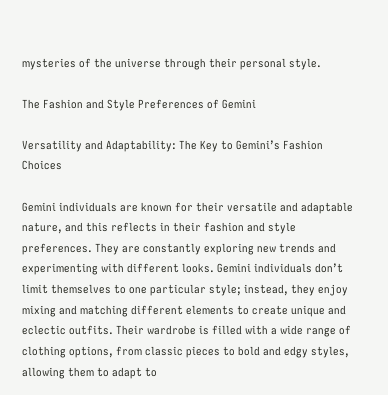mysteries of the universe through their personal style.

The Fashion and Style Preferences of Gemini

Versatility and Adaptability: The Key to Gemini’s Fashion Choices

Gemini individuals are known for their versatile and adaptable nature, and this reflects in their fashion and style preferences. They are constantly exploring new trends and experimenting with different looks. Gemini individuals don’t limit themselves to one particular style; instead, they enjoy mixing and matching different elements to create unique and eclectic outfits. Their wardrobe is filled with a wide range of clothing options, from classic pieces to bold and edgy styles, allowing them to adapt to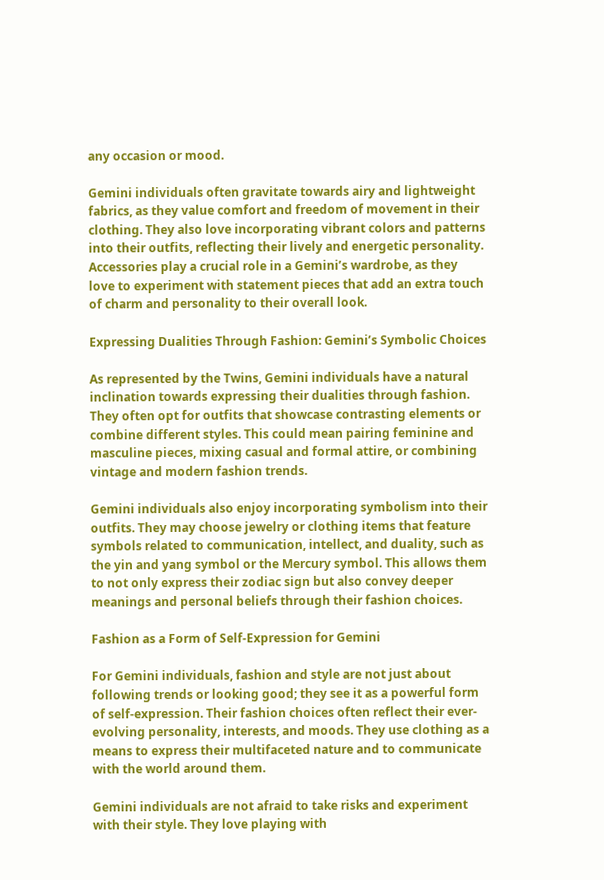any occasion or mood.

Gemini individuals often gravitate towards airy and lightweight fabrics, as they value comfort and freedom of movement in their clothing. They also love incorporating vibrant colors and patterns into their outfits, reflecting their lively and energetic personality. Accessories play a crucial role in a Gemini’s wardrobe, as they love to experiment with statement pieces that add an extra touch of charm and personality to their overall look.

Expressing Dualities Through Fashion: Gemini’s Symbolic Choices

As represented by the Twins, Gemini individuals have a natural inclination towards expressing their dualities through fashion. They often opt for outfits that showcase contrasting elements or combine different styles. This could mean pairing feminine and masculine pieces, mixing casual and formal attire, or combining vintage and modern fashion trends.

Gemini individuals also enjoy incorporating symbolism into their outfits. They may choose jewelry or clothing items that feature symbols related to communication, intellect, and duality, such as the yin and yang symbol or the Mercury symbol. This allows them to not only express their zodiac sign but also convey deeper meanings and personal beliefs through their fashion choices.

Fashion as a Form of Self-Expression for Gemini

For Gemini individuals, fashion and style are not just about following trends or looking good; they see it as a powerful form of self-expression. Their fashion choices often reflect their ever-evolving personality, interests, and moods. They use clothing as a means to express their multifaceted nature and to communicate with the world around them.

Gemini individuals are not afraid to take risks and experiment with their style. They love playing with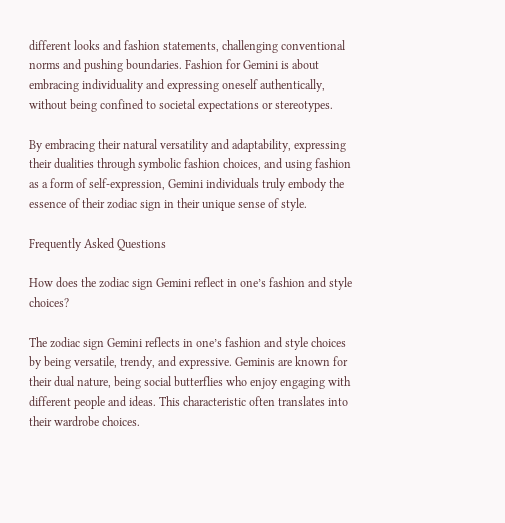different looks and fashion statements, challenging conventional norms and pushing boundaries. Fashion for Gemini is about embracing individuality and expressing oneself authentically, without being confined to societal expectations or stereotypes.

By embracing their natural versatility and adaptability, expressing their dualities through symbolic fashion choices, and using fashion as a form of self-expression, Gemini individuals truly embody the essence of their zodiac sign in their unique sense of style.

Frequently Asked Questions

How does the zodiac sign Gemini reflect in one’s fashion and style choices?

The zodiac sign Gemini reflects in one’s fashion and style choices by being versatile, trendy, and expressive. Geminis are known for their dual nature, being social butterflies who enjoy engaging with different people and ideas. This characteristic often translates into their wardrobe choices.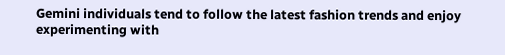Gemini individuals tend to follow the latest fashion trends and enjoy experimenting with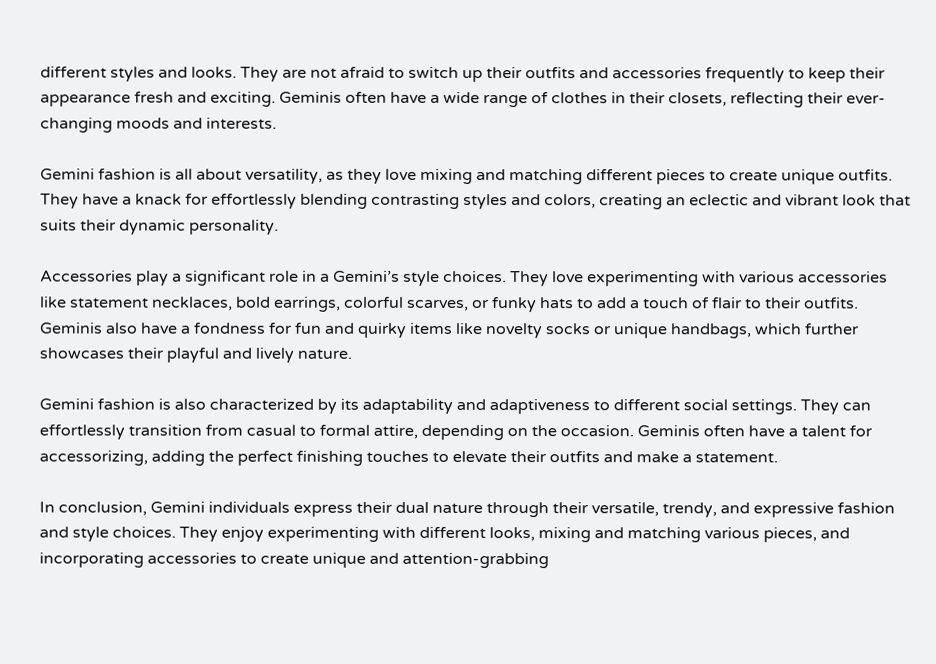different styles and looks. They are not afraid to switch up their outfits and accessories frequently to keep their appearance fresh and exciting. Geminis often have a wide range of clothes in their closets, reflecting their ever-changing moods and interests.

Gemini fashion is all about versatility, as they love mixing and matching different pieces to create unique outfits. They have a knack for effortlessly blending contrasting styles and colors, creating an eclectic and vibrant look that suits their dynamic personality.

Accessories play a significant role in a Gemini’s style choices. They love experimenting with various accessories like statement necklaces, bold earrings, colorful scarves, or funky hats to add a touch of flair to their outfits. Geminis also have a fondness for fun and quirky items like novelty socks or unique handbags, which further showcases their playful and lively nature.

Gemini fashion is also characterized by its adaptability and adaptiveness to different social settings. They can effortlessly transition from casual to formal attire, depending on the occasion. Geminis often have a talent for accessorizing, adding the perfect finishing touches to elevate their outfits and make a statement.

In conclusion, Gemini individuals express their dual nature through their versatile, trendy, and expressive fashion and style choices. They enjoy experimenting with different looks, mixing and matching various pieces, and incorporating accessories to create unique and attention-grabbing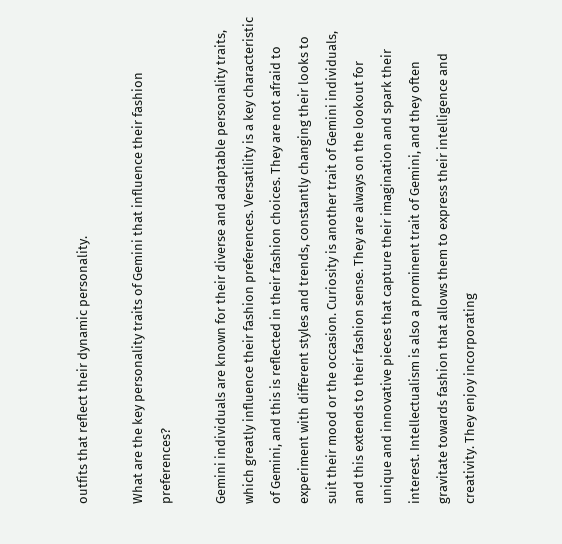outfits that reflect their dynamic personality.

What are the key personality traits of Gemini that influence their fashion preferences?

Gemini individuals are known for their diverse and adaptable personality traits, which greatly influence their fashion preferences. Versatility is a key characteristic of Gemini, and this is reflected in their fashion choices. They are not afraid to experiment with different styles and trends, constantly changing their looks to suit their mood or the occasion. Curiosity is another trait of Gemini individuals, and this extends to their fashion sense. They are always on the lookout for unique and innovative pieces that capture their imagination and spark their interest. Intellectualism is also a prominent trait of Gemini, and they often gravitate towards fashion that allows them to express their intelligence and creativity. They enjoy incorporating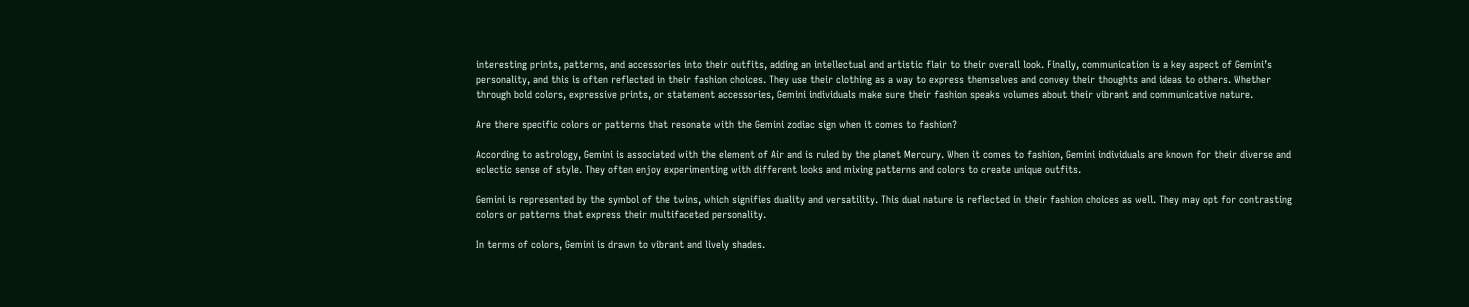interesting prints, patterns, and accessories into their outfits, adding an intellectual and artistic flair to their overall look. Finally, communication is a key aspect of Gemini’s personality, and this is often reflected in their fashion choices. They use their clothing as a way to express themselves and convey their thoughts and ideas to others. Whether through bold colors, expressive prints, or statement accessories, Gemini individuals make sure their fashion speaks volumes about their vibrant and communicative nature.

Are there specific colors or patterns that resonate with the Gemini zodiac sign when it comes to fashion?

According to astrology, Gemini is associated with the element of Air and is ruled by the planet Mercury. When it comes to fashion, Gemini individuals are known for their diverse and eclectic sense of style. They often enjoy experimenting with different looks and mixing patterns and colors to create unique outfits.

Gemini is represented by the symbol of the twins, which signifies duality and versatility. This dual nature is reflected in their fashion choices as well. They may opt for contrasting colors or patterns that express their multifaceted personality.

In terms of colors, Gemini is drawn to vibrant and lively shades.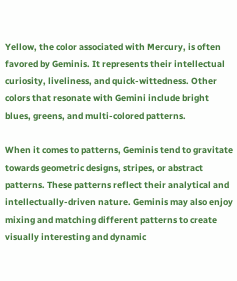Yellow, the color associated with Mercury, is often favored by Geminis. It represents their intellectual curiosity, liveliness, and quick-wittedness. Other colors that resonate with Gemini include bright blues, greens, and multi-colored patterns.

When it comes to patterns, Geminis tend to gravitate towards geometric designs, stripes, or abstract patterns. These patterns reflect their analytical and intellectually-driven nature. Geminis may also enjoy mixing and matching different patterns to create visually interesting and dynamic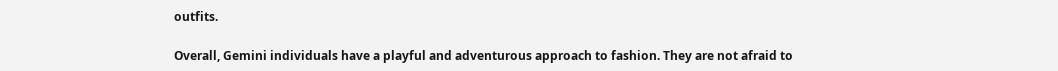outfits.

Overall, Gemini individuals have a playful and adventurous approach to fashion. They are not afraid to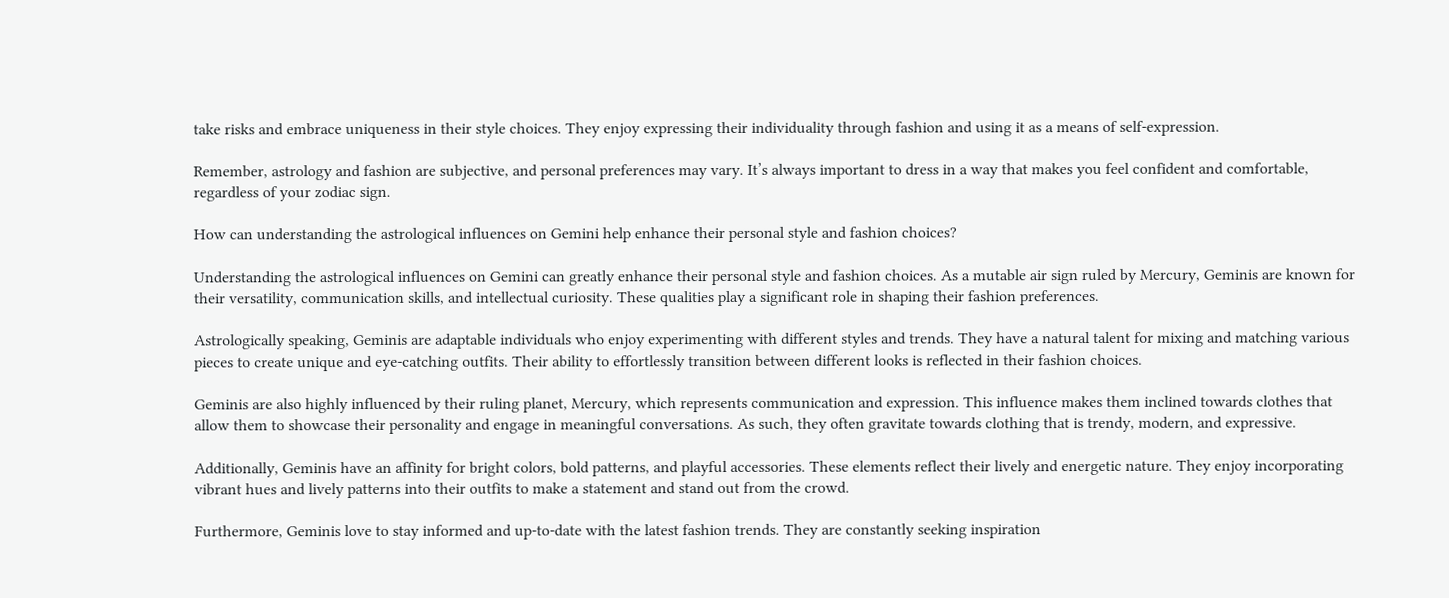take risks and embrace uniqueness in their style choices. They enjoy expressing their individuality through fashion and using it as a means of self-expression.

Remember, astrology and fashion are subjective, and personal preferences may vary. It’s always important to dress in a way that makes you feel confident and comfortable, regardless of your zodiac sign.

How can understanding the astrological influences on Gemini help enhance their personal style and fashion choices?

Understanding the astrological influences on Gemini can greatly enhance their personal style and fashion choices. As a mutable air sign ruled by Mercury, Geminis are known for their versatility, communication skills, and intellectual curiosity. These qualities play a significant role in shaping their fashion preferences.

Astrologically speaking, Geminis are adaptable individuals who enjoy experimenting with different styles and trends. They have a natural talent for mixing and matching various pieces to create unique and eye-catching outfits. Their ability to effortlessly transition between different looks is reflected in their fashion choices.

Geminis are also highly influenced by their ruling planet, Mercury, which represents communication and expression. This influence makes them inclined towards clothes that allow them to showcase their personality and engage in meaningful conversations. As such, they often gravitate towards clothing that is trendy, modern, and expressive.

Additionally, Geminis have an affinity for bright colors, bold patterns, and playful accessories. These elements reflect their lively and energetic nature. They enjoy incorporating vibrant hues and lively patterns into their outfits to make a statement and stand out from the crowd.

Furthermore, Geminis love to stay informed and up-to-date with the latest fashion trends. They are constantly seeking inspiration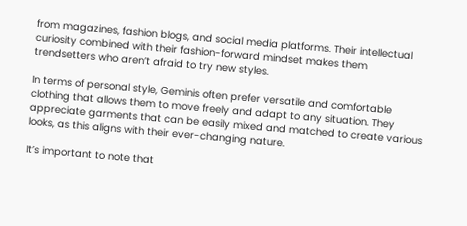from magazines, fashion blogs, and social media platforms. Their intellectual curiosity combined with their fashion-forward mindset makes them trendsetters who aren’t afraid to try new styles.

In terms of personal style, Geminis often prefer versatile and comfortable clothing that allows them to move freely and adapt to any situation. They appreciate garments that can be easily mixed and matched to create various looks, as this aligns with their ever-changing nature.

It’s important to note that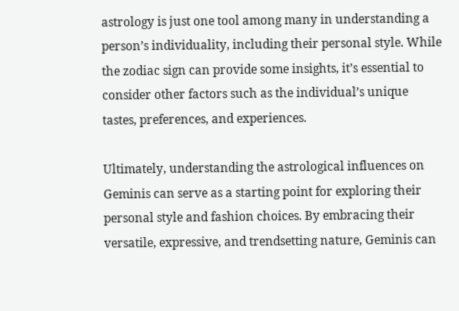astrology is just one tool among many in understanding a person’s individuality, including their personal style. While the zodiac sign can provide some insights, it’s essential to consider other factors such as the individual’s unique tastes, preferences, and experiences.

Ultimately, understanding the astrological influences on Geminis can serve as a starting point for exploring their personal style and fashion choices. By embracing their versatile, expressive, and trendsetting nature, Geminis can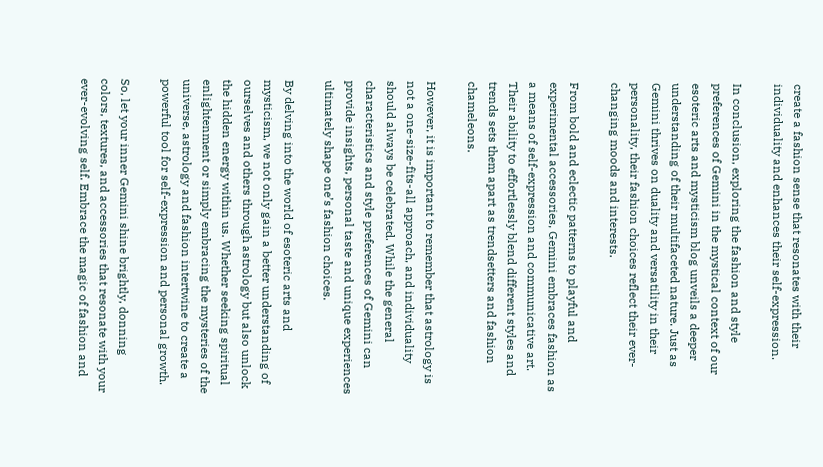create a fashion sense that resonates with their individuality and enhances their self-expression.

In conclusion, exploring the fashion and style preferences of Gemini in the mystical context of our esoteric arts and mysticism blog unveils a deeper understanding of their multifaceted nature. Just as Gemini thrives on duality and versatility in their personality, their fashion choices reflect their ever-changing moods and interests.

From bold and eclectic patterns to playful and experimental accessories, Gemini embraces fashion as a means of self-expression and communicative art. Their ability to effortlessly blend different styles and trends sets them apart as trendsetters and fashion chameleons.

However, it is important to remember that astrology is not a one-size-fits-all approach, and individuality should always be celebrated. While the general characteristics and style preferences of Gemini can provide insights, personal taste and unique experiences ultimately shape one’s fashion choices.

By delving into the world of esoteric arts and mysticism, we not only gain a better understanding of ourselves and others through astrology but also unlock the hidden energy within us. Whether seeking spiritual enlightenment or simply embracing the mysteries of the universe, astrology and fashion intertwine to create a powerful tool for self-expression and personal growth.

So, let your inner Gemini shine brightly, donning colors, textures, and accessories that resonate with your ever-evolving self. Embrace the magic of fashion and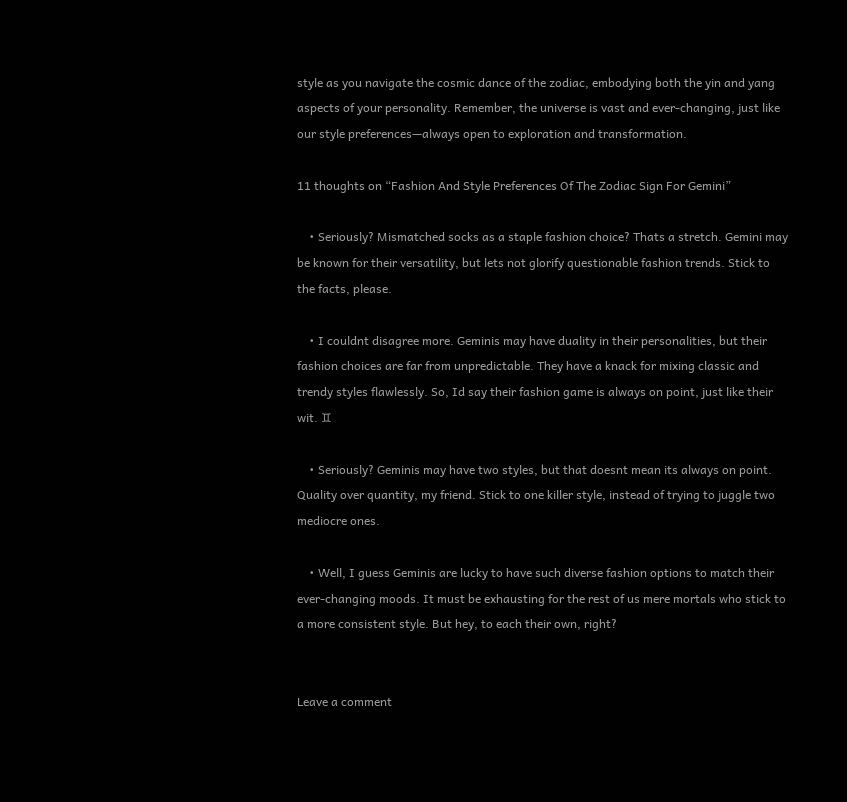style as you navigate the cosmic dance of the zodiac, embodying both the yin and yang aspects of your personality. Remember, the universe is vast and ever-changing, just like our style preferences—always open to exploration and transformation.

11 thoughts on “Fashion And Style Preferences Of The Zodiac Sign For Gemini”

    • Seriously? Mismatched socks as a staple fashion choice? Thats a stretch. Gemini may be known for their versatility, but lets not glorify questionable fashion trends. Stick to the facts, please.

    • I couldnt disagree more. Geminis may have duality in their personalities, but their fashion choices are far from unpredictable. They have a knack for mixing classic and trendy styles flawlessly. So, Id say their fashion game is always on point, just like their wit. ♊

    • Seriously? Geminis may have two styles, but that doesnt mean its always on point. Quality over quantity, my friend. Stick to one killer style, instead of trying to juggle two mediocre ones.

    • Well, I guess Geminis are lucky to have such diverse fashion options to match their ever-changing moods. It must be exhausting for the rest of us mere mortals who stick to a more consistent style. But hey, to each their own, right?


Leave a comment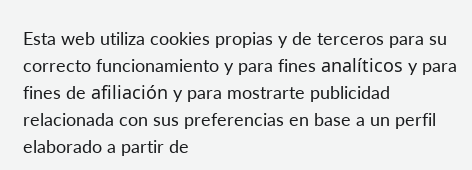Esta web utiliza cookies propias y de terceros para su correcto funcionamiento y para fines analíticos y para fines de afiliación y para mostrarte publicidad relacionada con sus preferencias en base a un perfil elaborado a partir de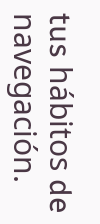tus hábitos de navegación.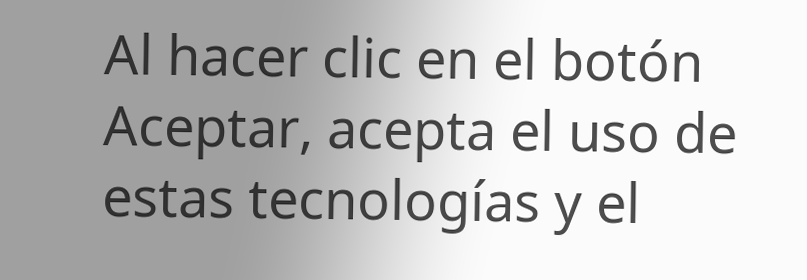Al hacer clic en el botón Aceptar, acepta el uso de estas tecnologías y el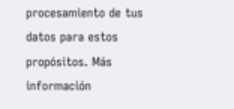procesamiento de tus datos para estos propósitos. Más información